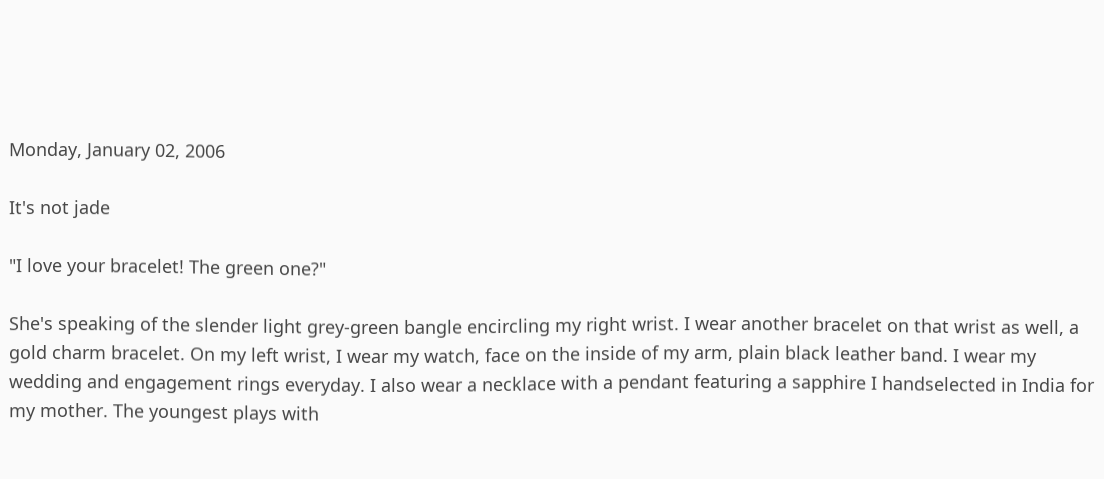Monday, January 02, 2006

It's not jade

"I love your bracelet! The green one?"

She's speaking of the slender light grey-green bangle encircling my right wrist. I wear another bracelet on that wrist as well, a gold charm bracelet. On my left wrist, I wear my watch, face on the inside of my arm, plain black leather band. I wear my wedding and engagement rings everyday. I also wear a necklace with a pendant featuring a sapphire I handselected in India for my mother. The youngest plays with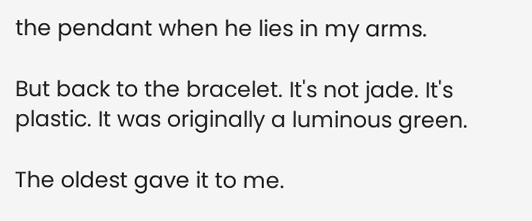the pendant when he lies in my arms.

But back to the bracelet. It's not jade. It's plastic. It was originally a luminous green.

The oldest gave it to me.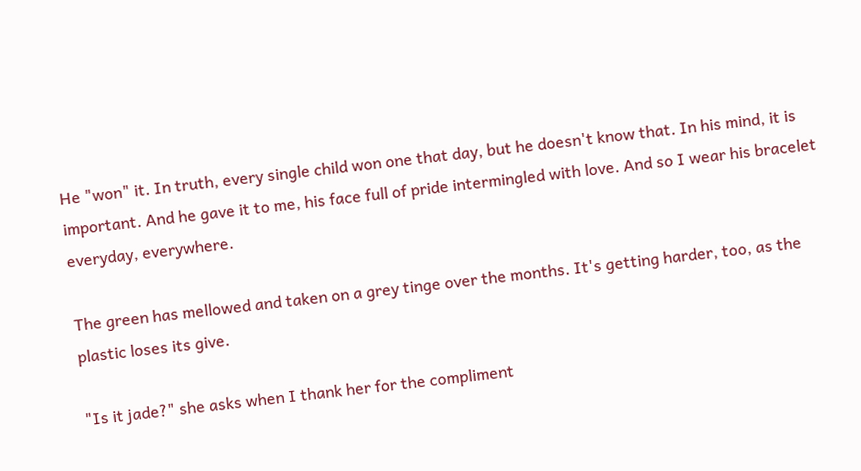He "won" it. In truth, every single child won one that day, but he doesn't know that. In his mind, it is important. And he gave it to me, his face full of pride intermingled with love. And so I wear his bracelet everyday, everywhere.

The green has mellowed and taken on a grey tinge over the months. It's getting harder, too, as the plastic loses its give.

"Is it jade?" she asks when I thank her for the compliment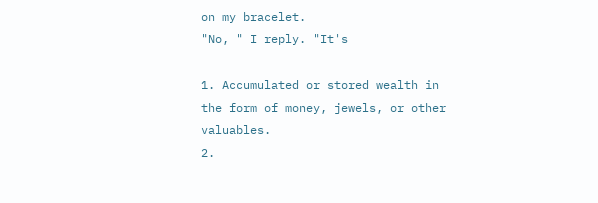on my bracelet.
"No, " I reply. "It's

1. Accumulated or stored wealth in the form of money, jewels, or other valuables.
2.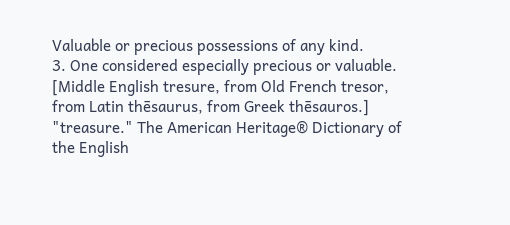Valuable or precious possessions of any kind.
3. One considered especially precious or valuable.
[Middle English tresure, from Old French tresor, from Latin thēsaurus, from Greek thēsauros.]
"treasure." The American Heritage® Dictionary of the English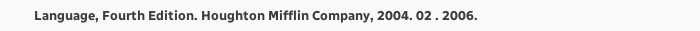Language, Fourth Edition. Houghton Mifflin Company, 2004. 02 . 2006.